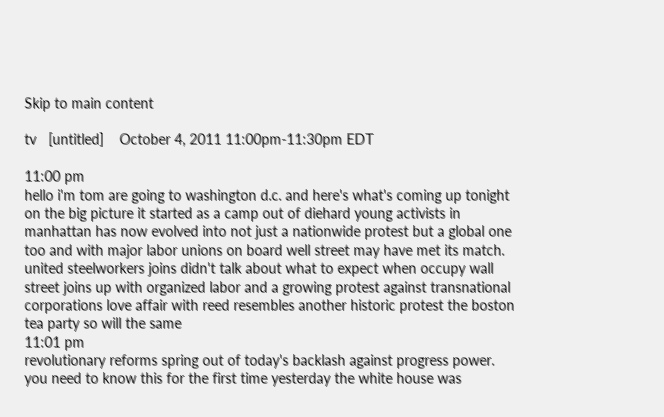Skip to main content

tv   [untitled]    October 4, 2011 11:00pm-11:30pm EDT

11:00 pm
hello i'm tom are going to washington d.c. and here's what's coming up tonight on the big picture it started as a camp out of diehard young activists in manhattan has now evolved into not just a nationwide protest but a global one too and with major labor unions on board well street may have met its match. united steelworkers joins didn't talk about what to expect when occupy wall street joins up with organized labor and a growing protest against transnational corporations love affair with reed resembles another historic protest the boston tea party so will the same
11:01 pm
revolutionary reforms spring out of today's backlash against progress power. you need to know this for the first time yesterday the white house was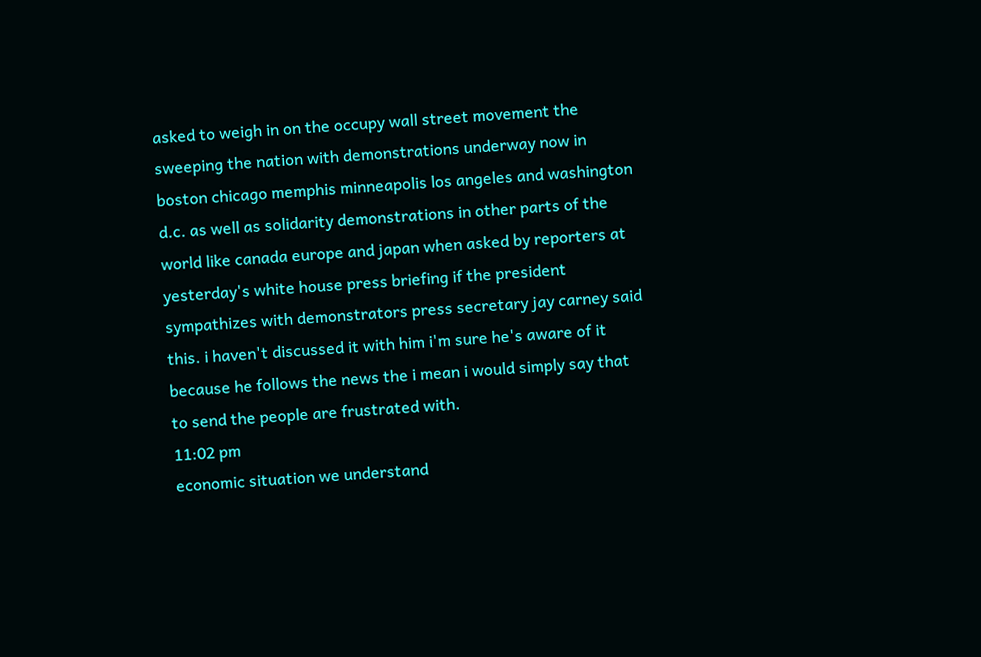asked to weigh in on the occupy wall street movement the sweeping the nation with demonstrations underway now in boston chicago memphis minneapolis los angeles and washington d.c. as well as solidarity demonstrations in other parts of the world like canada europe and japan when asked by reporters at yesterday's white house press briefing if the president sympathizes with demonstrators press secretary jay carney said this. i haven't discussed it with him i'm sure he's aware of it because he follows the news the i mean i would simply say that to send the people are frustrated with.
11:02 pm
economic situation we understand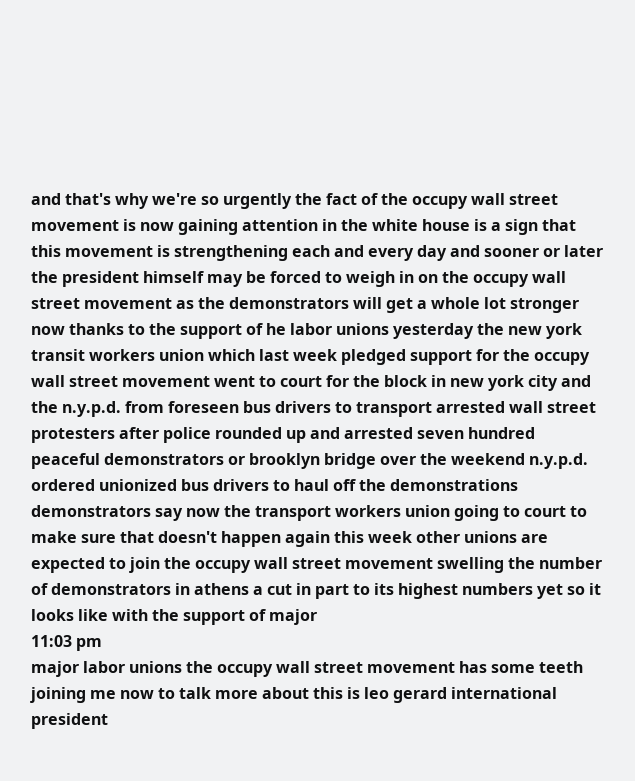and that's why we're so urgently the fact of the occupy wall street movement is now gaining attention in the white house is a sign that this movement is strengthening each and every day and sooner or later the president himself may be forced to weigh in on the occupy wall street movement as the demonstrators will get a whole lot stronger now thanks to the support of he labor unions yesterday the new york transit workers union which last week pledged support for the occupy wall street movement went to court for the block in new york city and the n.y.p.d. from foreseen bus drivers to transport arrested wall street protesters after police rounded up and arrested seven hundred peaceful demonstrators or brooklyn bridge over the weekend n.y.p.d. ordered unionized bus drivers to haul off the demonstrations demonstrators say now the transport workers union going to court to make sure that doesn't happen again this week other unions are expected to join the occupy wall street movement swelling the number of demonstrators in athens a cut in part to its highest numbers yet so it looks like with the support of major
11:03 pm
major labor unions the occupy wall street movement has some teeth joining me now to talk more about this is leo gerard international president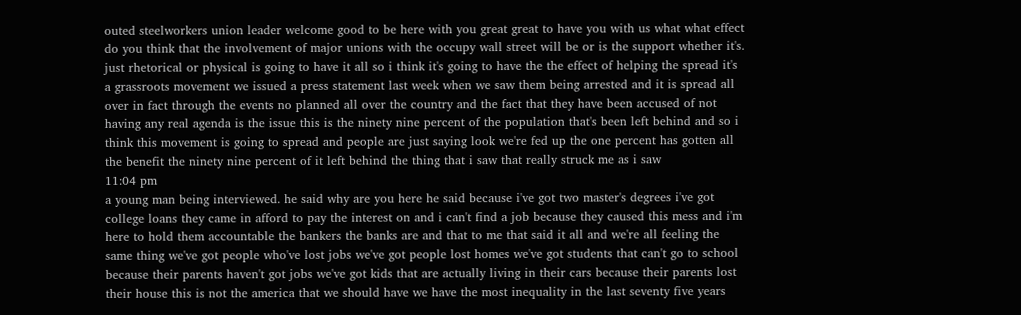outed steelworkers union leader welcome good to be here with you great great to have you with us what what effect do you think that the involvement of major unions with the occupy wall street will be or is the support whether it's. just rhetorical or physical is going to have it all so i think it's going to have the the effect of helping the spread it's a grassroots movement we issued a press statement last week when we saw them being arrested and it is spread all over in fact through the events no planned all over the country and the fact that they have been accused of not having any real agenda is the issue this is the ninety nine percent of the population that's been left behind and so i think this movement is going to spread and people are just saying look we're fed up the one percent has gotten all the benefit the ninety nine percent of it left behind the thing that i saw that really struck me as i saw
11:04 pm
a young man being interviewed. he said why are you here he said because i've got two master's degrees i've got college loans they came in afford to pay the interest on and i can't find a job because they caused this mess and i'm here to hold them accountable the bankers the banks are and that to me that said it all and we're all feeling the same thing we've got people who've lost jobs we've got people lost homes we've got students that can't go to school because their parents haven't got jobs we've got kids that are actually living in their cars because their parents lost their house this is not the america that we should have we have the most inequality in the last seventy five years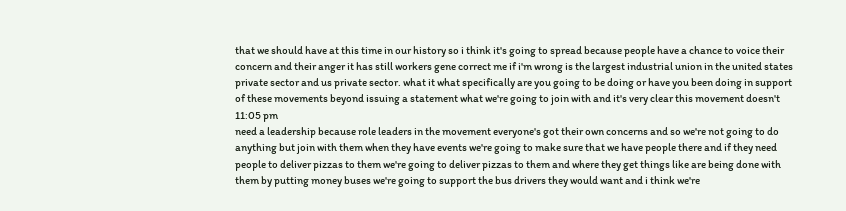that we should have at this time in our history so i think it's going to spread because people have a chance to voice their concern and their anger it has still workers gene correct me if i'm wrong is the largest industrial union in the united states private sector and us private sector. what it what specifically are you going to be doing or have you been doing in support of these movements beyond issuing a statement what we're going to join with and it's very clear this movement doesn't
11:05 pm
need a leadership because role leaders in the movement everyone's got their own concerns and so we're not going to do anything but join with them when they have events we're going to make sure that we have people there and if they need people to deliver pizzas to them we're going to deliver pizzas to them and where they get things like are being done with them by putting money buses we're going to support the bus drivers they would want and i think we're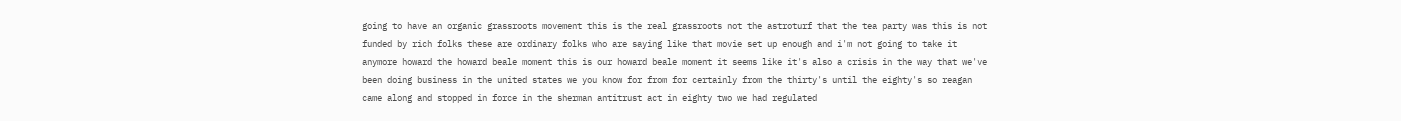going to have an organic grassroots movement this is the real grassroots not the astroturf that the tea party was this is not funded by rich folks these are ordinary folks who are saying like that movie set up enough and i'm not going to take it anymore howard the howard beale moment this is our howard beale moment it seems like it's also a crisis in the way that we've been doing business in the united states we you know for from for certainly from the thirty's until the eighty's so reagan came along and stopped in force in the sherman antitrust act in eighty two we had regulated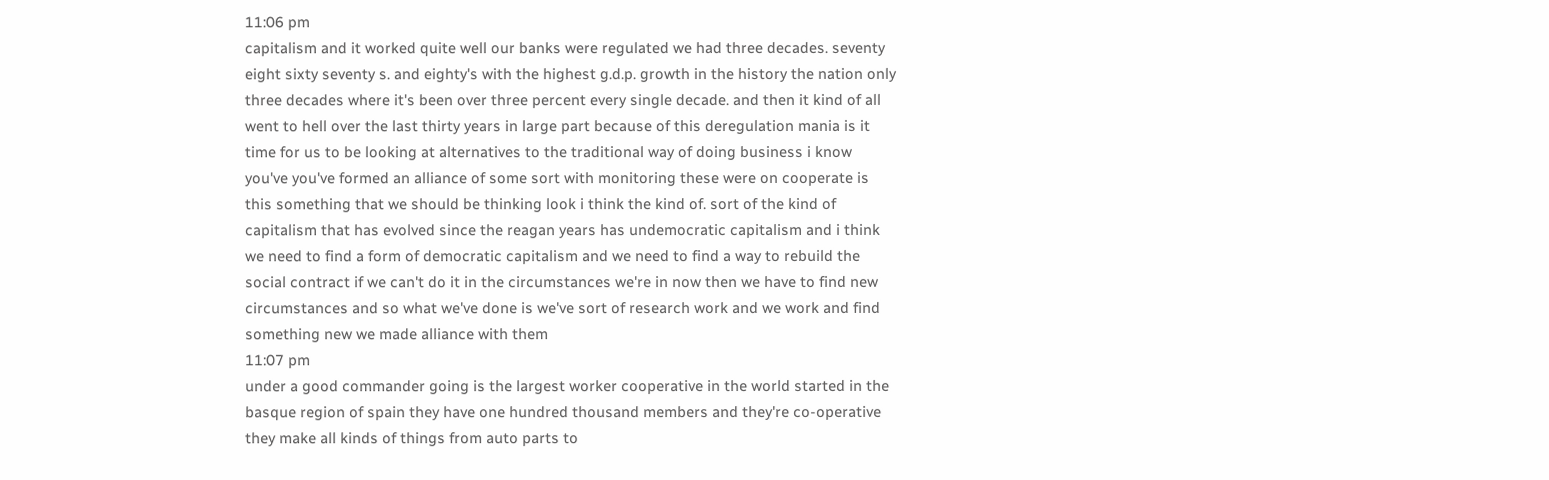11:06 pm
capitalism and it worked quite well our banks were regulated we had three decades. seventy eight sixty seventy s. and eighty's with the highest g.d.p. growth in the history the nation only three decades where it's been over three percent every single decade. and then it kind of all went to hell over the last thirty years in large part because of this deregulation mania is it time for us to be looking at alternatives to the traditional way of doing business i know you've you've formed an alliance of some sort with monitoring these were on cooperate is this something that we should be thinking look i think the kind of. sort of the kind of capitalism that has evolved since the reagan years has undemocratic capitalism and i think we need to find a form of democratic capitalism and we need to find a way to rebuild the social contract if we can't do it in the circumstances we're in now then we have to find new circumstances and so what we've done is we've sort of research work and we work and find something new we made alliance with them
11:07 pm
under a good commander going is the largest worker cooperative in the world started in the basque region of spain they have one hundred thousand members and they're co-operative they make all kinds of things from auto parts to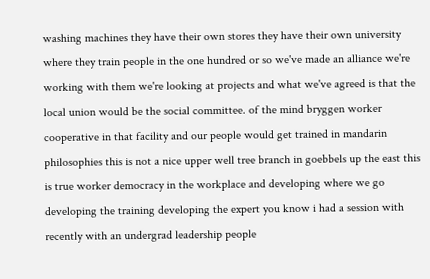washing machines they have their own stores they have their own university where they train people in the one hundred or so we've made an alliance we're working with them we're looking at projects and what we've agreed is that the local union would be the social committee. of the mind bryggen worker cooperative in that facility and our people would get trained in mandarin philosophies this is not a nice upper well tree branch in goebbels up the east this is true worker democracy in the workplace and developing where we go developing the training developing the expert you know i had a session with recently with an undergrad leadership people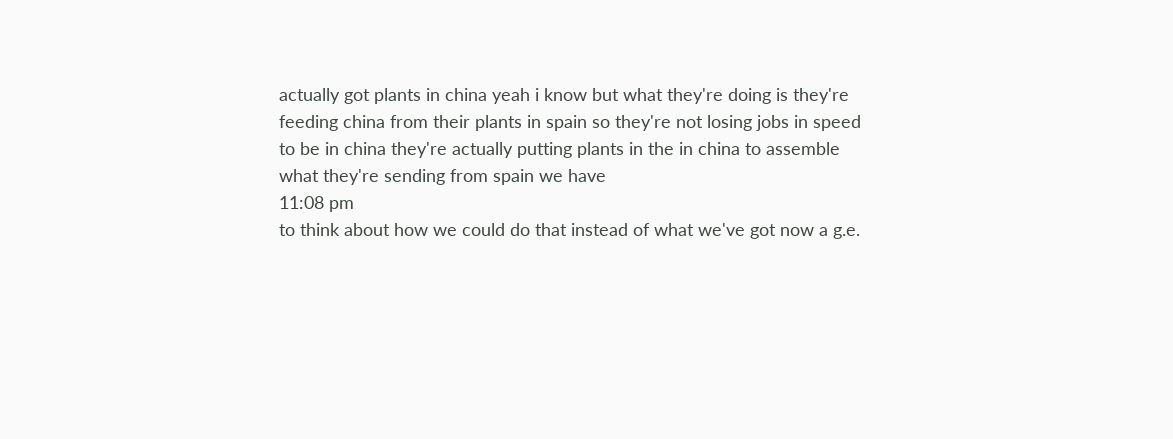actually got plants in china yeah i know but what they're doing is they're feeding china from their plants in spain so they're not losing jobs in speed to be in china they're actually putting plants in the in china to assemble what they're sending from spain we have
11:08 pm
to think about how we could do that instead of what we've got now a g.e.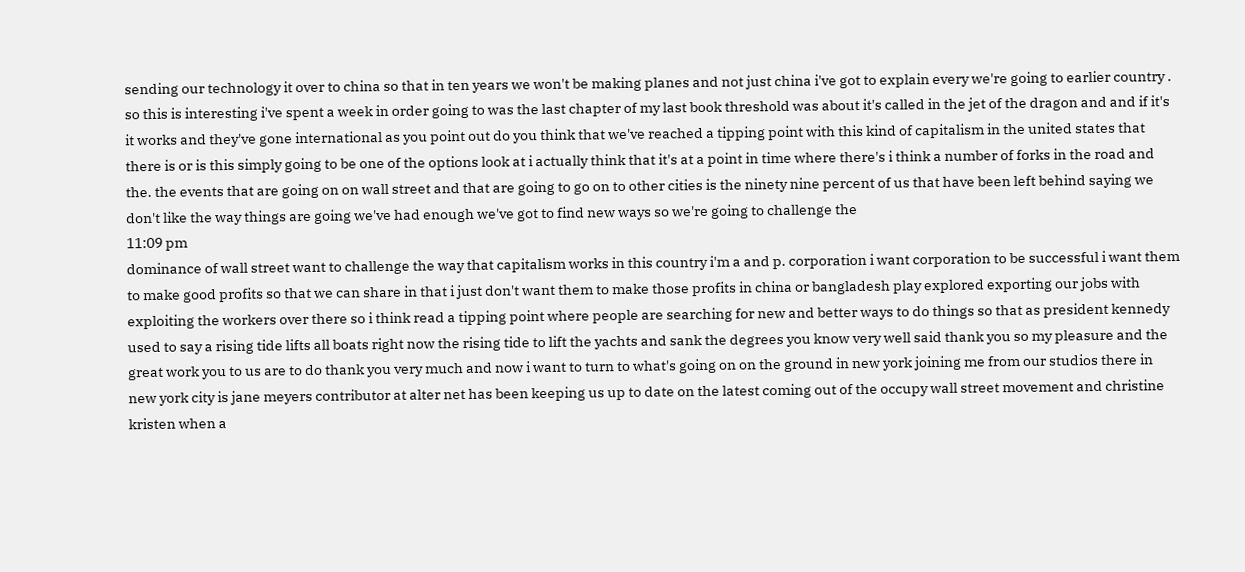sending our technology it over to china so that in ten years we won't be making planes and not just china i've got to explain every we're going to earlier country . so this is interesting i've spent a week in order going to was the last chapter of my last book threshold was about it's called in the jet of the dragon and and if it's it works and they've gone international as you point out do you think that we've reached a tipping point with this kind of capitalism in the united states that there is or is this simply going to be one of the options look at i actually think that it's at a point in time where there's i think a number of forks in the road and the. the events that are going on on wall street and that are going to go on to other cities is the ninety nine percent of us that have been left behind saying we don't like the way things are going we've had enough we've got to find new ways so we're going to challenge the
11:09 pm
dominance of wall street want to challenge the way that capitalism works in this country i'm a and p. corporation i want corporation to be successful i want them to make good profits so that we can share in that i just don't want them to make those profits in china or bangladesh play explored exporting our jobs with exploiting the workers over there so i think read a tipping point where people are searching for new and better ways to do things so that as president kennedy used to say a rising tide lifts all boats right now the rising tide to lift the yachts and sank the degrees you know very well said thank you so my pleasure and the great work you to us are to do thank you very much and now i want to turn to what's going on on the ground in new york joining me from our studios there in new york city is jane meyers contributor at alter net has been keeping us up to date on the latest coming out of the occupy wall street movement and christine kristen when a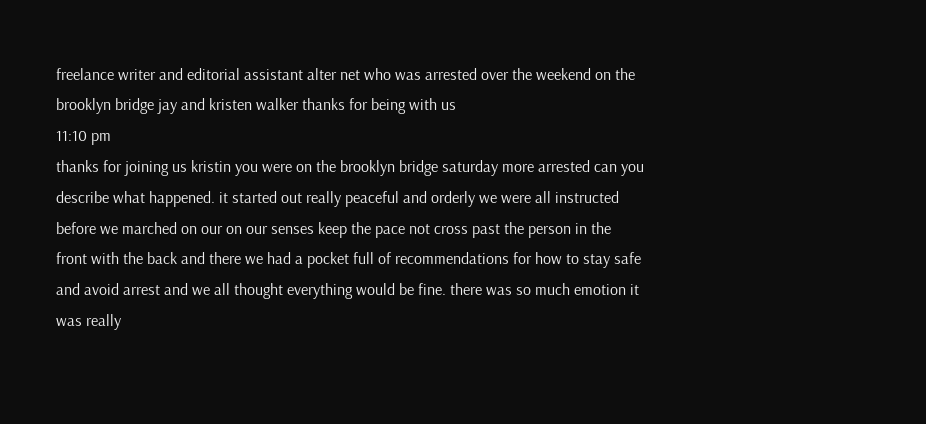freelance writer and editorial assistant alter net who was arrested over the weekend on the brooklyn bridge jay and kristen walker thanks for being with us
11:10 pm
thanks for joining us kristin you were on the brooklyn bridge saturday more arrested can you describe what happened. it started out really peaceful and orderly we were all instructed before we marched on our on our senses keep the pace not cross past the person in the front with the back and there we had a pocket full of recommendations for how to stay safe and avoid arrest and we all thought everything would be fine. there was so much emotion it was really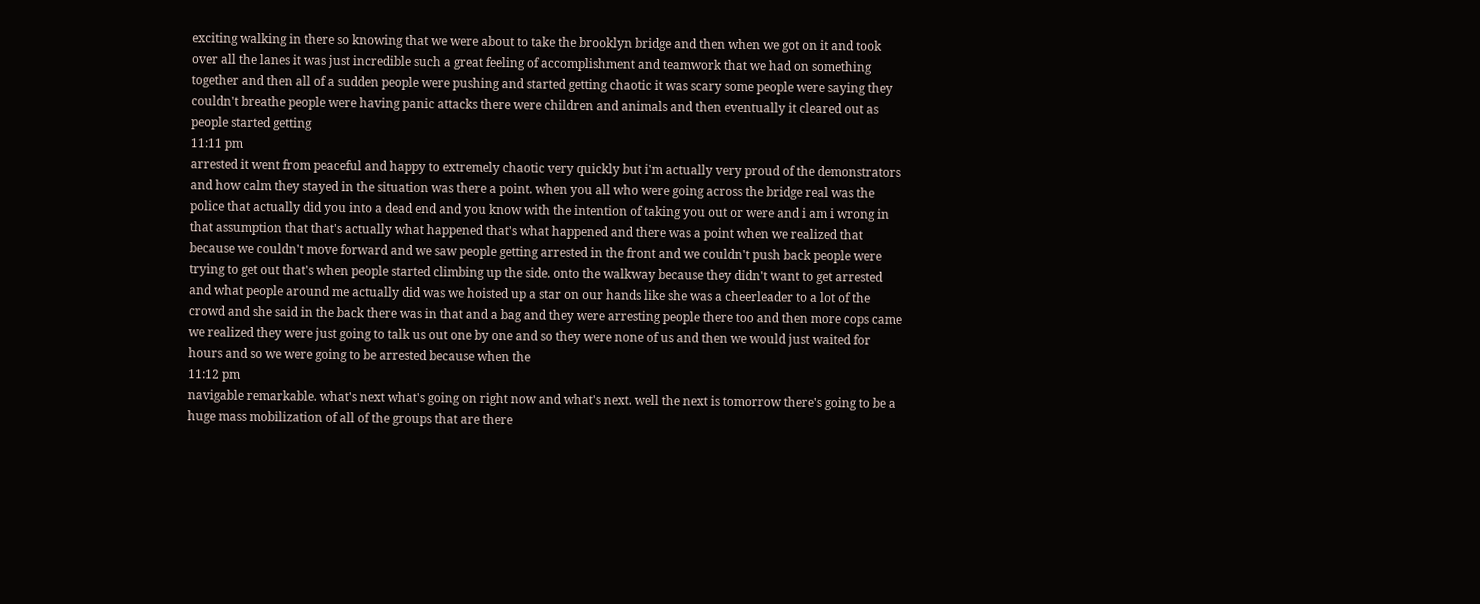exciting walking in there so knowing that we were about to take the brooklyn bridge and then when we got on it and took over all the lanes it was just incredible such a great feeling of accomplishment and teamwork that we had on something together and then all of a sudden people were pushing and started getting chaotic it was scary some people were saying they couldn't breathe people were having panic attacks there were children and animals and then eventually it cleared out as people started getting
11:11 pm
arrested it went from peaceful and happy to extremely chaotic very quickly but i'm actually very proud of the demonstrators and how calm they stayed in the situation was there a point. when you all who were going across the bridge real was the police that actually did you into a dead end and you know with the intention of taking you out or were and i am i wrong in that assumption that that's actually what happened that's what happened and there was a point when we realized that because we couldn't move forward and we saw people getting arrested in the front and we couldn't push back people were trying to get out that's when people started climbing up the side. onto the walkway because they didn't want to get arrested and what people around me actually did was we hoisted up a star on our hands like she was a cheerleader to a lot of the crowd and she said in the back there was in that and a bag and they were arresting people there too and then more cops came we realized they were just going to talk us out one by one and so they were none of us and then we would just waited for hours and so we were going to be arrested because when the
11:12 pm
navigable remarkable. what's next what's going on right now and what's next. well the next is tomorrow there's going to be a huge mass mobilization of all of the groups that are there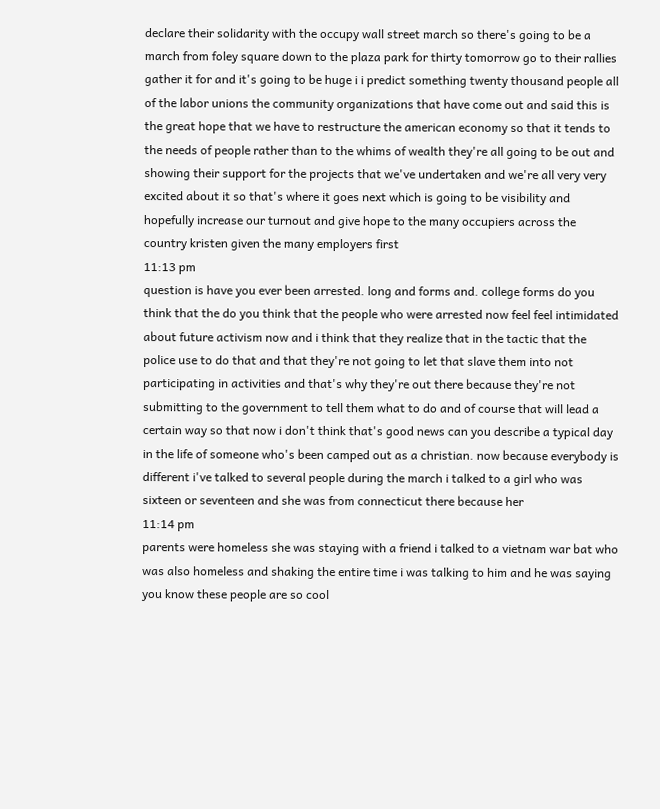declare their solidarity with the occupy wall street march so there's going to be a march from foley square down to the plaza park for thirty tomorrow go to their rallies gather it for and it's going to be huge i i predict something twenty thousand people all of the labor unions the community organizations that have come out and said this is the great hope that we have to restructure the american economy so that it tends to the needs of people rather than to the whims of wealth they're all going to be out and showing their support for the projects that we've undertaken and we're all very very excited about it so that's where it goes next which is going to be visibility and hopefully increase our turnout and give hope to the many occupiers across the country kristen given the many employers first
11:13 pm
question is have you ever been arrested. long and forms and. college forms do you think that the do you think that the people who were arrested now feel feel intimidated about future activism now and i think that they realize that in the tactic that the police use to do that and that they're not going to let that slave them into not participating in activities and that's why they're out there because they're not submitting to the government to tell them what to do and of course that will lead a certain way so that now i don't think that's good news can you describe a typical day in the life of someone who's been camped out as a christian. now because everybody is different i've talked to several people during the march i talked to a girl who was sixteen or seventeen and she was from connecticut there because her
11:14 pm
parents were homeless she was staying with a friend i talked to a vietnam war bat who was also homeless and shaking the entire time i was talking to him and he was saying you know these people are so cool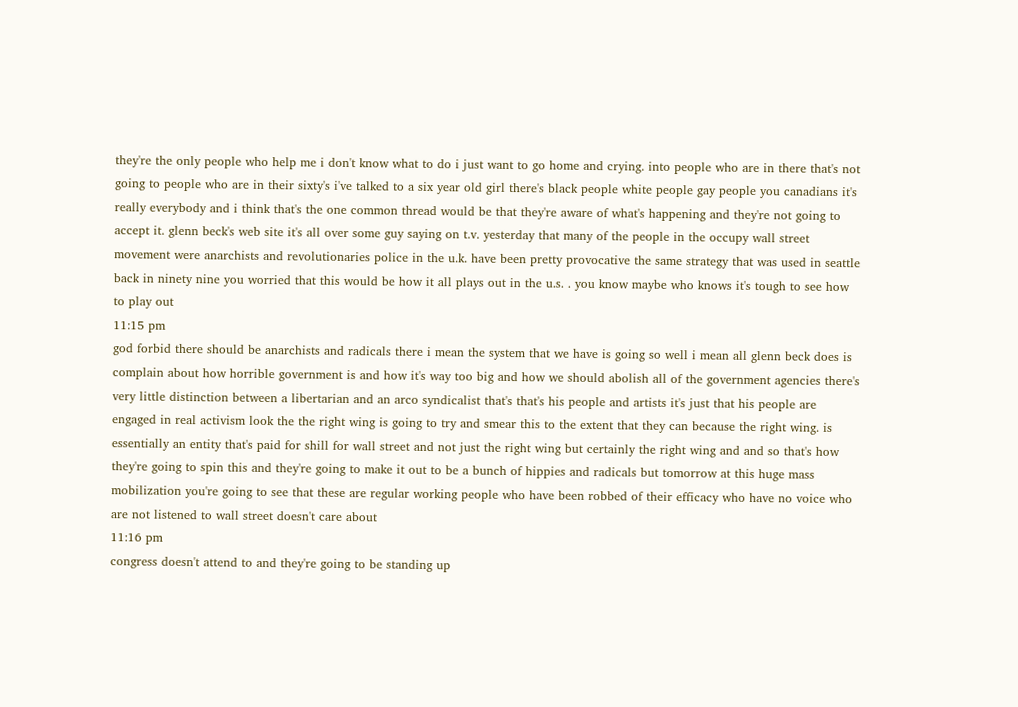they're the only people who help me i don't know what to do i just want to go home and crying. into people who are in there that's not going to people who are in their sixty's i've talked to a six year old girl there's black people white people gay people you canadians it's really everybody and i think that's the one common thread would be that they're aware of what's happening and they're not going to accept it. glenn beck's web site it's all over some guy saying on t.v. yesterday that many of the people in the occupy wall street movement were anarchists and revolutionaries police in the u.k. have been pretty provocative the same strategy that was used in seattle back in ninety nine you worried that this would be how it all plays out in the u.s. . you know maybe who knows it's tough to see how to play out
11:15 pm
god forbid there should be anarchists and radicals there i mean the system that we have is going so well i mean all glenn beck does is complain about how horrible government is and how it's way too big and how we should abolish all of the government agencies there's very little distinction between a libertarian and an arco syndicalist that's that's his people and artists it's just that his people are engaged in real activism look the the right wing is going to try and smear this to the extent that they can because the right wing. is essentially an entity that's paid for shill for wall street and not just the right wing but certainly the right wing and and so that's how they're going to spin this and they're going to make it out to be a bunch of hippies and radicals but tomorrow at this huge mass mobilization you're going to see that these are regular working people who have been robbed of their efficacy who have no voice who are not listened to wall street doesn't care about
11:16 pm
congress doesn't attend to and they're going to be standing up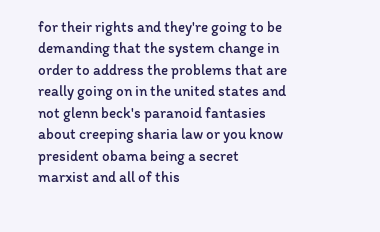for their rights and they're going to be demanding that the system change in order to address the problems that are really going on in the united states and not glenn beck's paranoid fantasies about creeping sharia law or you know president obama being a secret marxist and all of this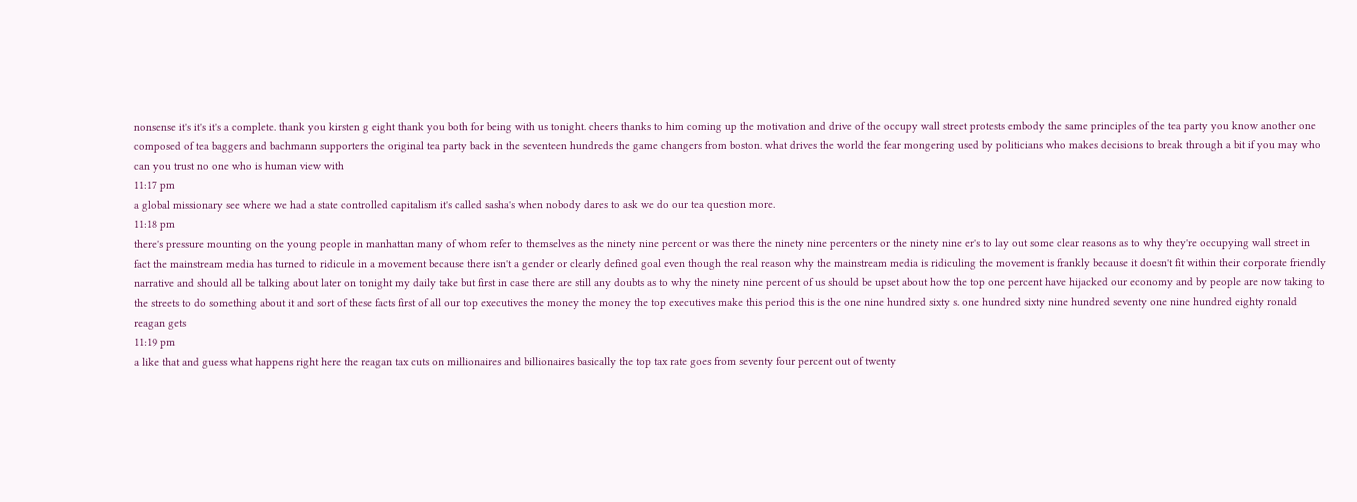nonsense it's it's it's a complete. thank you kirsten g eight thank you both for being with us tonight. cheers thanks to him coming up the motivation and drive of the occupy wall street protests embody the same principles of the tea party you know another one composed of tea baggers and bachmann supporters the original tea party back in the seventeen hundreds the game changers from boston. what drives the world the fear mongering used by politicians who makes decisions to break through a bit if you may who can you trust no one who is human view with
11:17 pm
a global missionary see where we had a state controlled capitalism it's called sasha's when nobody dares to ask we do our tea question more.
11:18 pm
there's pressure mounting on the young people in manhattan many of whom refer to themselves as the ninety nine percent or was there the ninety nine percenters or the ninety nine er's to lay out some clear reasons as to why they're occupying wall street in fact the mainstream media has turned to ridicule in a movement because there isn't a gender or clearly defined goal even though the real reason why the mainstream media is ridiculing the movement is frankly because it doesn't fit within their corporate friendly narrative and should all be talking about later on tonight my daily take but first in case there are still any doubts as to why the ninety nine percent of us should be upset about how the top one percent have hijacked our economy and by people are now taking to the streets to do something about it and sort of these facts first of all our top executives the money the money the top executives make this period this is the one nine hundred sixty s. one hundred sixty nine hundred seventy one nine hundred eighty ronald reagan gets
11:19 pm
a like that and guess what happens right here the reagan tax cuts on millionaires and billionaires basically the top tax rate goes from seventy four percent out of twenty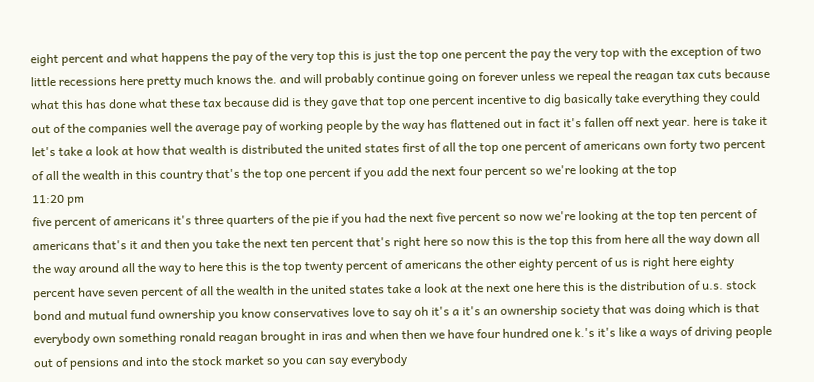eight percent and what happens the pay of the very top this is just the top one percent the pay the very top with the exception of two little recessions here pretty much knows the. and will probably continue going on forever unless we repeal the reagan tax cuts because what this has done what these tax because did is they gave that top one percent incentive to dig basically take everything they could out of the companies well the average pay of working people by the way has flattened out in fact it's fallen off next year. here is take it let's take a look at how that wealth is distributed the united states first of all the top one percent of americans own forty two percent of all the wealth in this country that's the top one percent if you add the next four percent so we're looking at the top
11:20 pm
five percent of americans it's three quarters of the pie if you had the next five percent so now we're looking at the top ten percent of americans that's it and then you take the next ten percent that's right here so now this is the top this from here all the way down all the way around all the way to here this is the top twenty percent of americans the other eighty percent of us is right here eighty percent have seven percent of all the wealth in the united states take a look at the next one here this is the distribution of u.s. stock bond and mutual fund ownership you know conservatives love to say oh it's a it's an ownership society that was doing which is that everybody own something ronald reagan brought in iras and when then we have four hundred one k.'s it's like a ways of driving people out of pensions and into the stock market so you can say everybody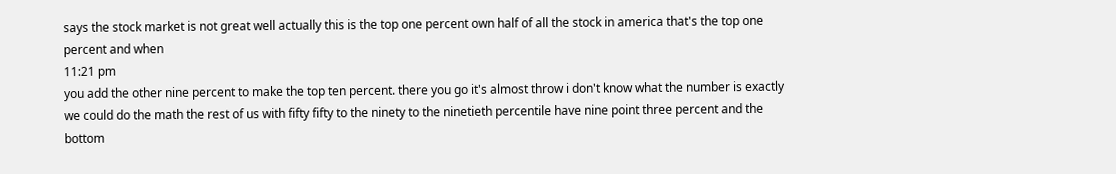says the stock market is not great well actually this is the top one percent own half of all the stock in america that's the top one percent and when
11:21 pm
you add the other nine percent to make the top ten percent. there you go it's almost throw i don't know what the number is exactly we could do the math the rest of us with fifty fifty to the ninety to the ninetieth percentile have nine point three percent and the bottom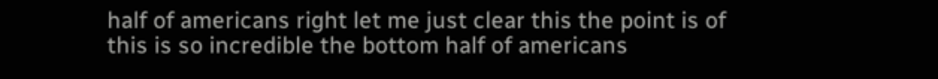half of americans right let me just clear this the point is of this is so incredible the bottom half of americans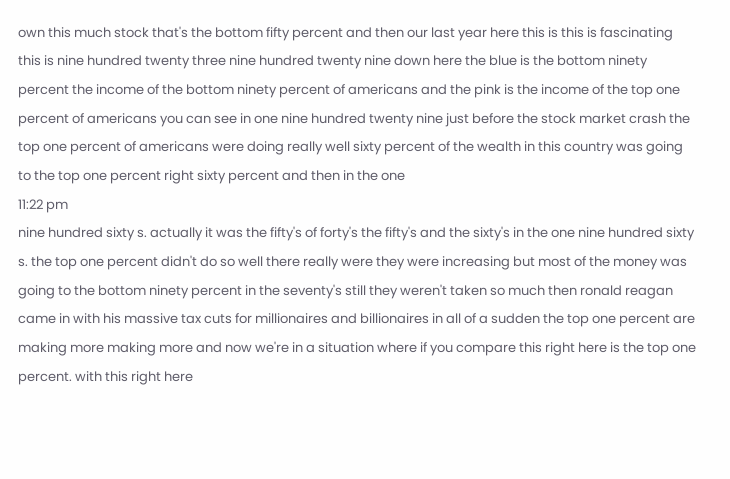own this much stock that's the bottom fifty percent and then our last year here this is this is fascinating this is nine hundred twenty three nine hundred twenty nine down here the blue is the bottom ninety percent the income of the bottom ninety percent of americans and the pink is the income of the top one percent of americans you can see in one nine hundred twenty nine just before the stock market crash the top one percent of americans were doing really well sixty percent of the wealth in this country was going to the top one percent right sixty percent and then in the one
11:22 pm
nine hundred sixty s. actually it was the fifty's of forty's the fifty's and the sixty's in the one nine hundred sixty s. the top one percent didn't do so well there really were they were increasing but most of the money was going to the bottom ninety percent in the seventy's still they weren't taken so much then ronald reagan came in with his massive tax cuts for millionaires and billionaires in all of a sudden the top one percent are making more making more and now we're in a situation where if you compare this right here is the top one percent. with this right here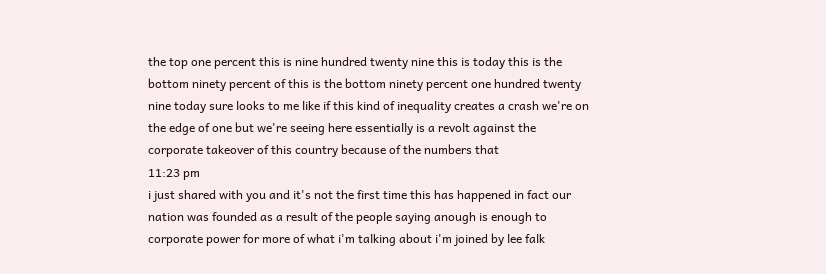the top one percent this is nine hundred twenty nine this is today this is the bottom ninety percent of this is the bottom ninety percent one hundred twenty nine today sure looks to me like if this kind of inequality creates a crash we're on the edge of one but we're seeing here essentially is a revolt against the corporate takeover of this country because of the numbers that
11:23 pm
i just shared with you and it's not the first time this has happened in fact our nation was founded as a result of the people saying anough is enough to corporate power for more of what i'm talking about i'm joined by lee falk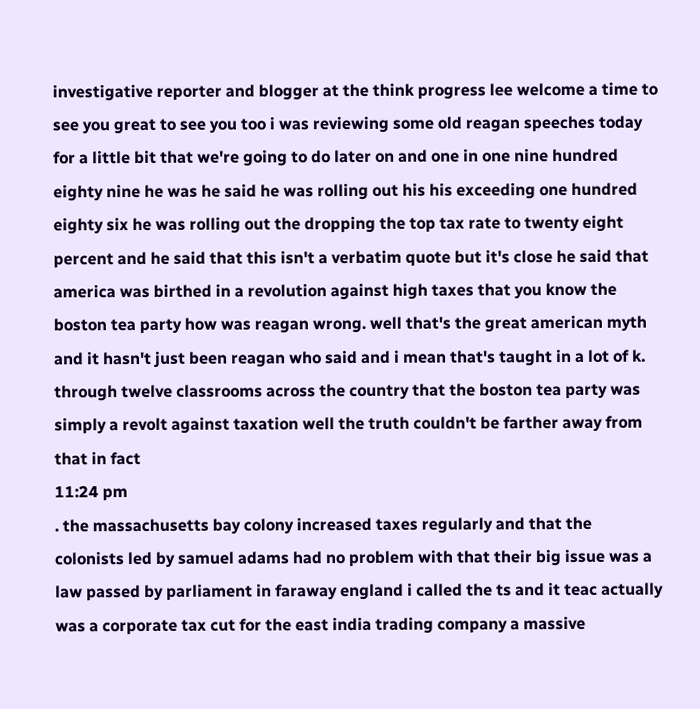investigative reporter and blogger at the think progress lee welcome a time to see you great to see you too i was reviewing some old reagan speeches today for a little bit that we're going to do later on and one in one nine hundred eighty nine he was he said he was rolling out his his exceeding one hundred eighty six he was rolling out the dropping the top tax rate to twenty eight percent and he said that this isn't a verbatim quote but it's close he said that america was birthed in a revolution against high taxes that you know the boston tea party how was reagan wrong. well that's the great american myth and it hasn't just been reagan who said and i mean that's taught in a lot of k. through twelve classrooms across the country that the boston tea party was simply a revolt against taxation well the truth couldn't be farther away from that in fact
11:24 pm
. the massachusetts bay colony increased taxes regularly and that the colonists led by samuel adams had no problem with that their big issue was a law passed by parliament in faraway england i called the ts and it teac actually was a corporate tax cut for the east india trading company a massive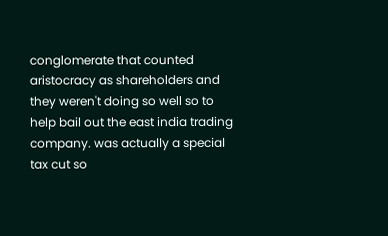conglomerate that counted aristocracy as shareholders and they weren't doing so well so to help bail out the east india trading company. was actually a special tax cut so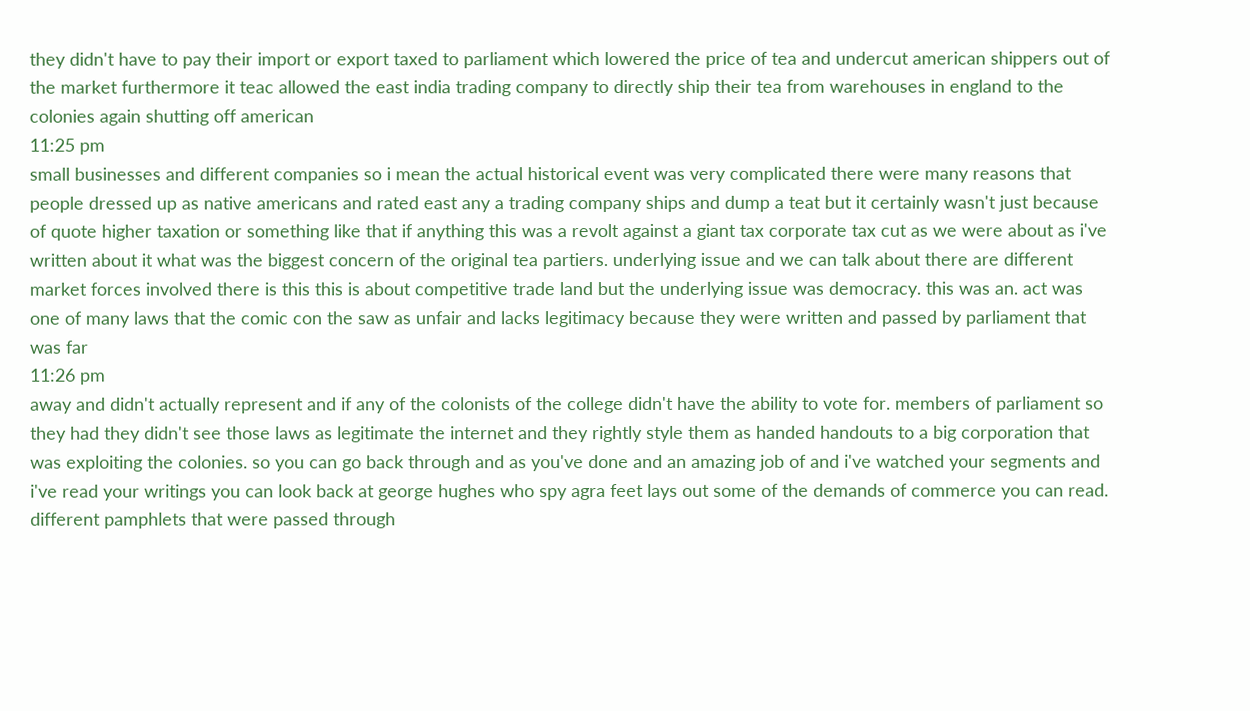they didn't have to pay their import or export taxed to parliament which lowered the price of tea and undercut american shippers out of the market furthermore it teac allowed the east india trading company to directly ship their tea from warehouses in england to the colonies again shutting off american
11:25 pm
small businesses and different companies so i mean the actual historical event was very complicated there were many reasons that people dressed up as native americans and rated east any a trading company ships and dump a teat but it certainly wasn't just because of quote higher taxation or something like that if anything this was a revolt against a giant tax corporate tax cut as we were about as i've written about it what was the biggest concern of the original tea partiers. underlying issue and we can talk about there are different market forces involved there is this this is about competitive trade land but the underlying issue was democracy. this was an. act was one of many laws that the comic con the saw as unfair and lacks legitimacy because they were written and passed by parliament that was far
11:26 pm
away and didn't actually represent and if any of the colonists of the college didn't have the ability to vote for. members of parliament so they had they didn't see those laws as legitimate the internet and they rightly style them as handed handouts to a big corporation that was exploiting the colonies. so you can go back through and as you've done and an amazing job of and i've watched your segments and i've read your writings you can look back at george hughes who spy agra feet lays out some of the demands of commerce you can read. different pamphlets that were passed through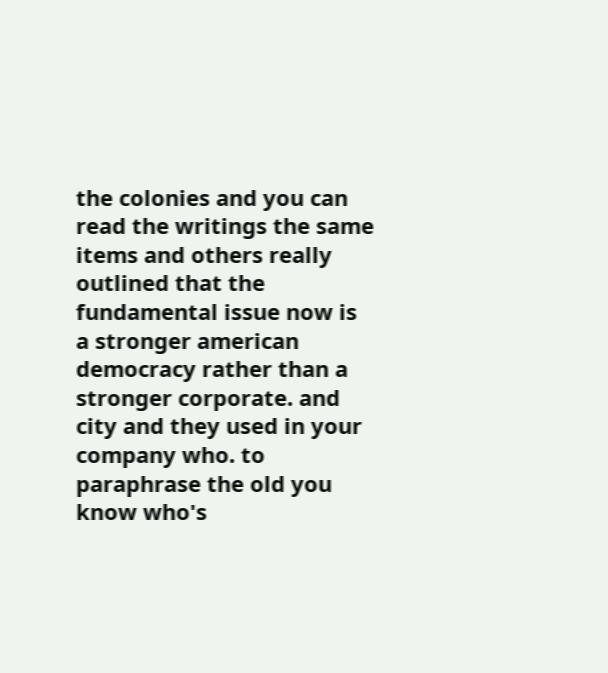the colonies and you can read the writings the same items and others really outlined that the fundamental issue now is a stronger american democracy rather than a stronger corporate. and city and they used in your company who. to paraphrase the old you know who's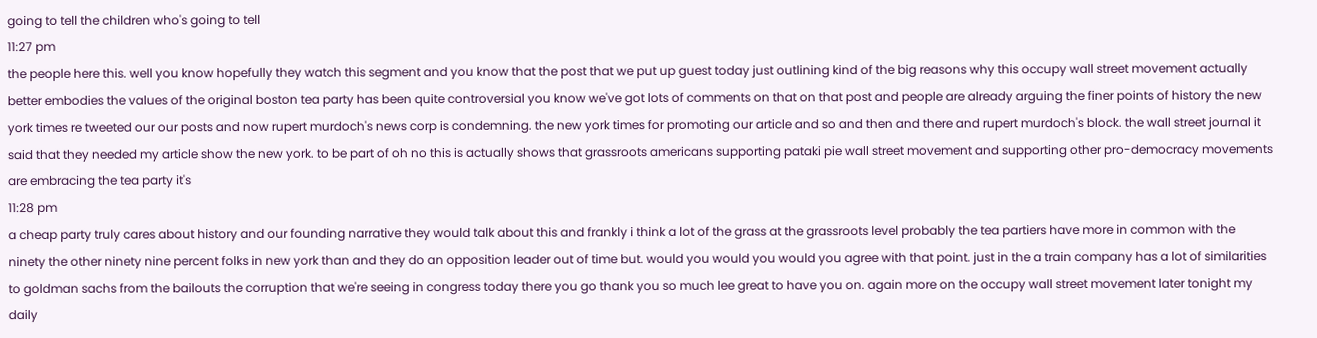going to tell the children who's going to tell
11:27 pm
the people here this. well you know hopefully they watch this segment and you know that the post that we put up guest today just outlining kind of the big reasons why this occupy wall street movement actually better embodies the values of the original boston tea party has been quite controversial you know we've got lots of comments on that on that post and people are already arguing the finer points of history the new york times re tweeted our our posts and now rupert murdoch's news corp is condemning. the new york times for promoting our article and so and then and there and rupert murdoch's block. the wall street journal it said that they needed my article show the new york. to be part of oh no this is actually shows that grassroots americans supporting pataki pie wall street movement and supporting other pro-democracy movements are embracing the tea party it's
11:28 pm
a cheap party truly cares about history and our founding narrative they would talk about this and frankly i think a lot of the grass at the grassroots level probably the tea partiers have more in common with the ninety the other ninety nine percent folks in new york than and they do an opposition leader out of time but. would you would you would you agree with that point. just in the a train company has a lot of similarities to goldman sachs from the bailouts the corruption that we're seeing in congress today there you go thank you so much lee great to have you on. again more on the occupy wall street movement later tonight my daily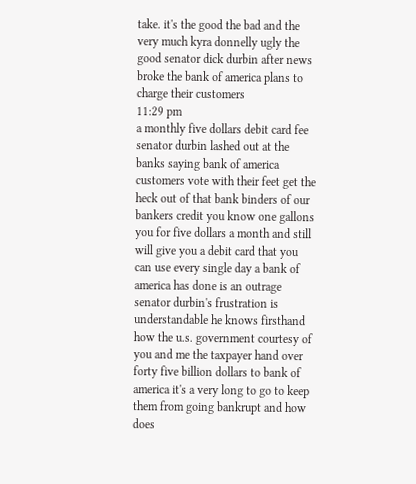take. it's the good the bad and the very much kyra donnelly ugly the good senator dick durbin after news broke the bank of america plans to charge their customers
11:29 pm
a monthly five dollars debit card fee senator durbin lashed out at the banks saying bank of america customers vote with their feet get the heck out of that bank binders of our bankers credit you know one gallons you for five dollars a month and still will give you a debit card that you can use every single day a bank of america has done is an outrage senator durbin's frustration is understandable he knows firsthand how the u.s. government courtesy of you and me the taxpayer hand over forty five billion dollars to bank of america it's a very long to go to keep them from going bankrupt and how does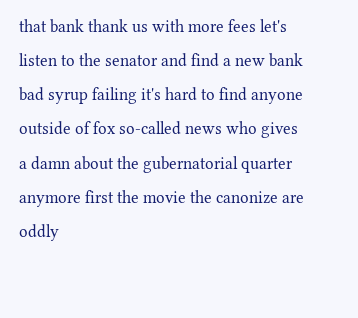that bank thank us with more fees let's listen to the senator and find a new bank bad syrup failing it's hard to find anyone outside of fox so-called news who gives a damn about the gubernatorial quarter anymore first the movie the canonize are oddly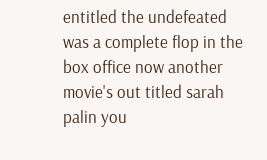entitled the undefeated was a complete flop in the box office now another movie's out titled sarah palin you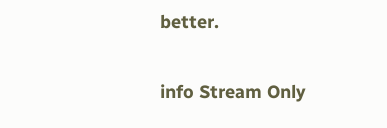better.


info Stream Only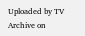Uploaded by TV Archive on